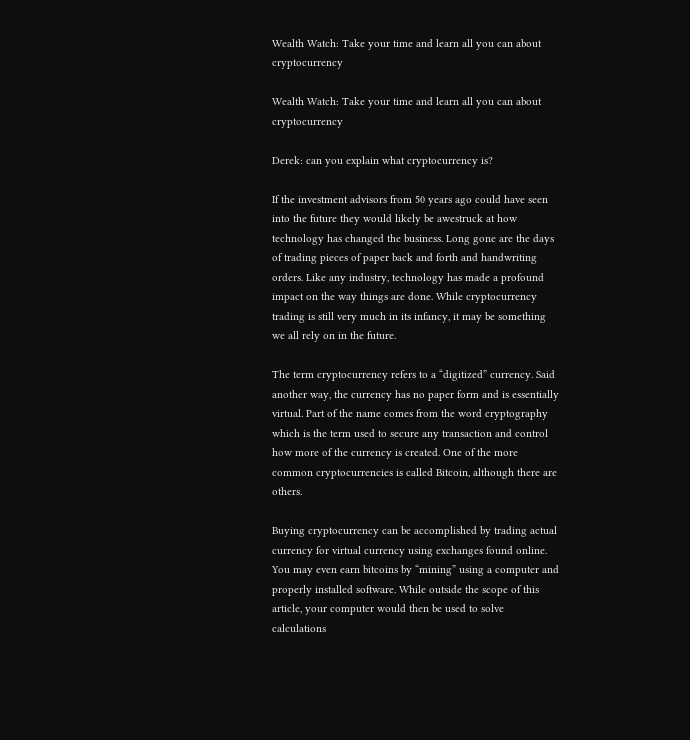Wealth Watch: Take your time and learn all you can about cryptocurrency

Wealth Watch: Take your time and learn all you can about cryptocurrency

Derek: can you explain what cryptocurrency is?

If the investment advisors from 50 years ago could have seen into the future they would likely be awestruck at how technology has changed the business. Long gone are the days of trading pieces of paper back and forth and handwriting orders. Like any industry, technology has made a profound impact on the way things are done. While cryptocurrency trading is still very much in its infancy, it may be something we all rely on in the future.

The term cryptocurrency refers to a “digitized” currency. Said another way, the currency has no paper form and is essentially virtual. Part of the name comes from the word cryptography which is the term used to secure any transaction and control how more of the currency is created. One of the more common cryptocurrencies is called Bitcoin, although there are others.

Buying cryptocurrency can be accomplished by trading actual currency for virtual currency using exchanges found online. You may even earn bitcoins by “mining” using a computer and properly installed software. While outside the scope of this article, your computer would then be used to solve calculations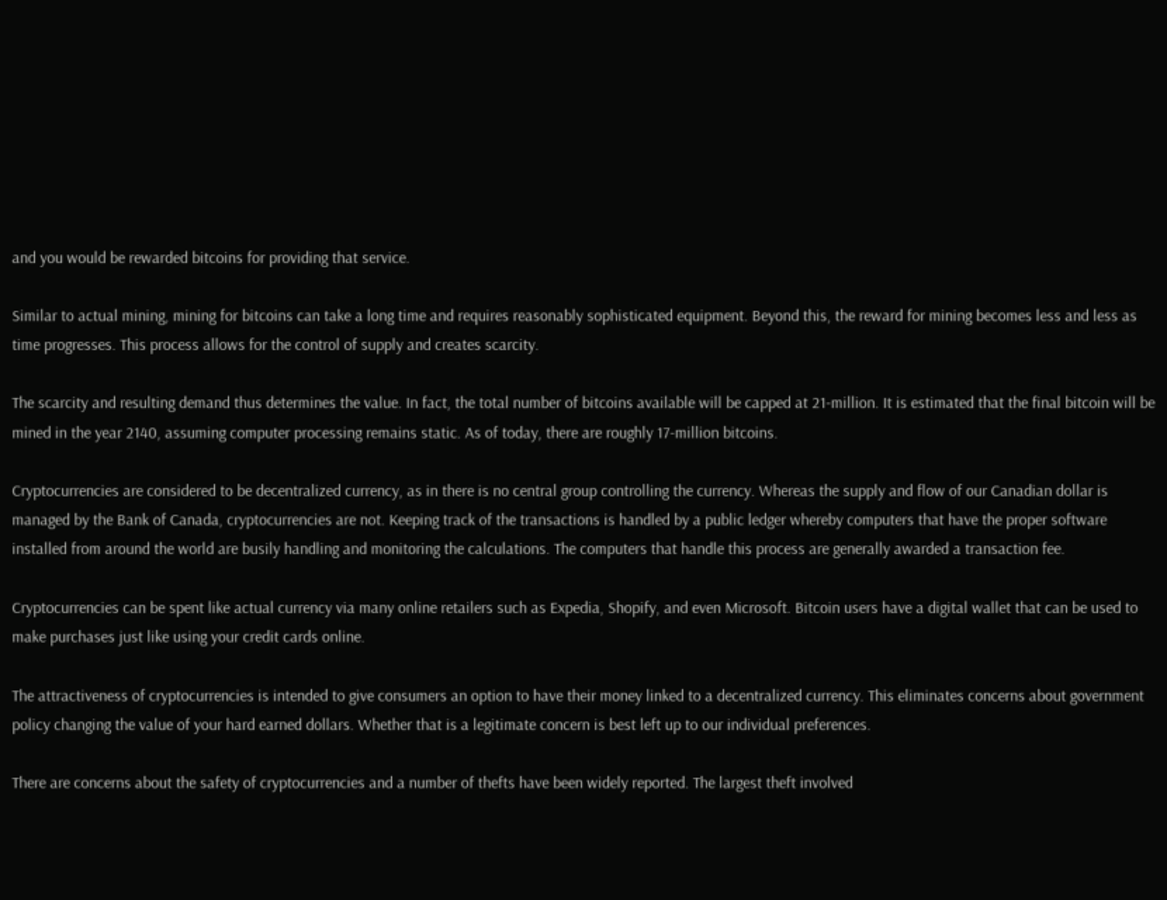and you would be rewarded bitcoins for providing that service.

Similar to actual mining, mining for bitcoins can take a long time and requires reasonably sophisticated equipment. Beyond this, the reward for mining becomes less and less as time progresses. This process allows for the control of supply and creates scarcity.

The scarcity and resulting demand thus determines the value. In fact, the total number of bitcoins available will be capped at 21-million. It is estimated that the final bitcoin will be mined in the year 2140, assuming computer processing remains static. As of today, there are roughly 17-million bitcoins.

Cryptocurrencies are considered to be decentralized currency, as in there is no central group controlling the currency. Whereas the supply and flow of our Canadian dollar is managed by the Bank of Canada, cryptocurrencies are not. Keeping track of the transactions is handled by a public ledger whereby computers that have the proper software installed from around the world are busily handling and monitoring the calculations. The computers that handle this process are generally awarded a transaction fee.

Cryptocurrencies can be spent like actual currency via many online retailers such as Expedia, Shopify, and even Microsoft. Bitcoin users have a digital wallet that can be used to make purchases just like using your credit cards online.

The attractiveness of cryptocurrencies is intended to give consumers an option to have their money linked to a decentralized currency. This eliminates concerns about government policy changing the value of your hard earned dollars. Whether that is a legitimate concern is best left up to our individual preferences.

There are concerns about the safety of cryptocurrencies and a number of thefts have been widely reported. The largest theft involved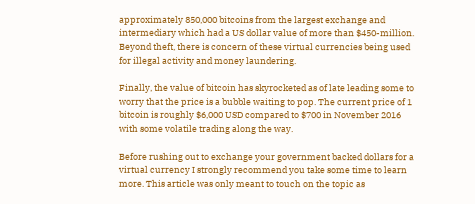approximately 850,000 bitcoins from the largest exchange and intermediary which had a US dollar value of more than $450-million. Beyond theft, there is concern of these virtual currencies being used for illegal activity and money laundering.

Finally, the value of bitcoin has skyrocketed as of late leading some to worry that the price is a bubble waiting to pop. The current price of 1 bitcoin is roughly $6,000 USD compared to $700 in November 2016 with some volatile trading along the way.

Before rushing out to exchange your government backed dollars for a virtual currency I strongly recommend you take some time to learn more. This article was only meant to touch on the topic as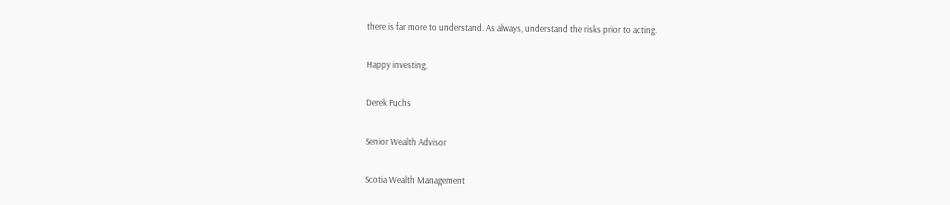there is far more to understand. As always, understand the risks prior to acting.

Happy investing,

Derek Fuchs

Senior Wealth Advisor

Scotia Wealth Management